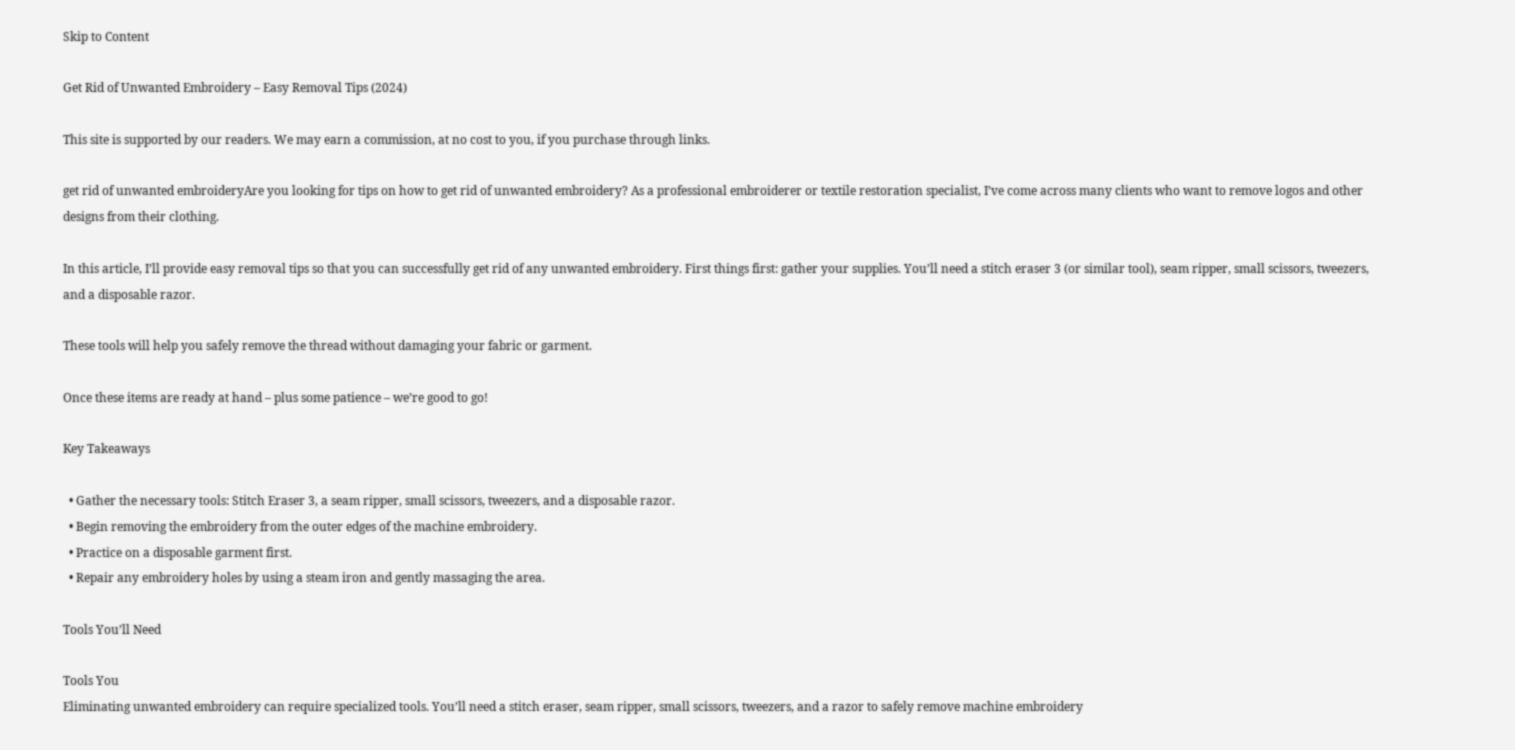Skip to Content

Get Rid of Unwanted Embroidery – Easy Removal Tips (2024)

This site is supported by our readers. We may earn a commission, at no cost to you, if you purchase through links.

get rid of unwanted embroideryAre you looking for tips on how to get rid of unwanted embroidery? As a professional embroiderer or textile restoration specialist, I’ve come across many clients who want to remove logos and other designs from their clothing.

In this article, I’ll provide easy removal tips so that you can successfully get rid of any unwanted embroidery. First things first: gather your supplies. You’ll need a stitch eraser 3 (or similar tool), seam ripper, small scissors, tweezers, and a disposable razor.

These tools will help you safely remove the thread without damaging your fabric or garment.

Once these items are ready at hand – plus some patience – we’re good to go!

Key Takeaways

  • Gather the necessary tools: Stitch Eraser 3, a seam ripper, small scissors, tweezers, and a disposable razor.
  • Begin removing the embroidery from the outer edges of the machine embroidery.
  • Practice on a disposable garment first.
  • Repair any embroidery holes by using a steam iron and gently massaging the area.

Tools You’ll Need

Tools You
Eliminating unwanted embroidery can require specialized tools. You’ll need a stitch eraser, seam ripper, small scissors, tweezers, and a razor to safely remove machine embroidery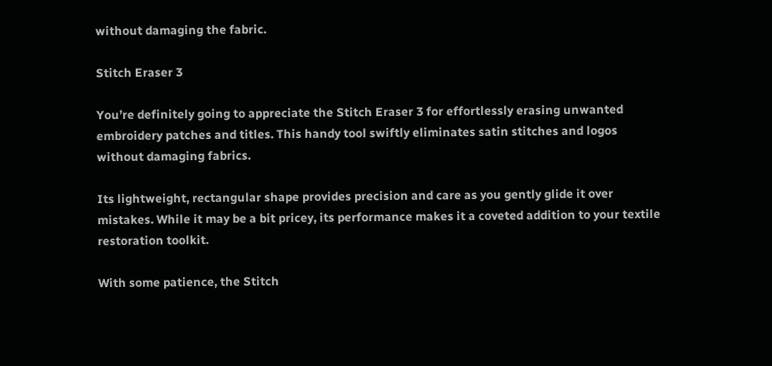without damaging the fabric.

Stitch Eraser 3

You’re definitely going to appreciate the Stitch Eraser 3 for effortlessly erasing unwanted embroidery patches and titles. This handy tool swiftly eliminates satin stitches and logos without damaging fabrics.

Its lightweight, rectangular shape provides precision and care as you gently glide it over mistakes. While it may be a bit pricey, its performance makes it a coveted addition to your textile restoration toolkit.

With some patience, the Stitch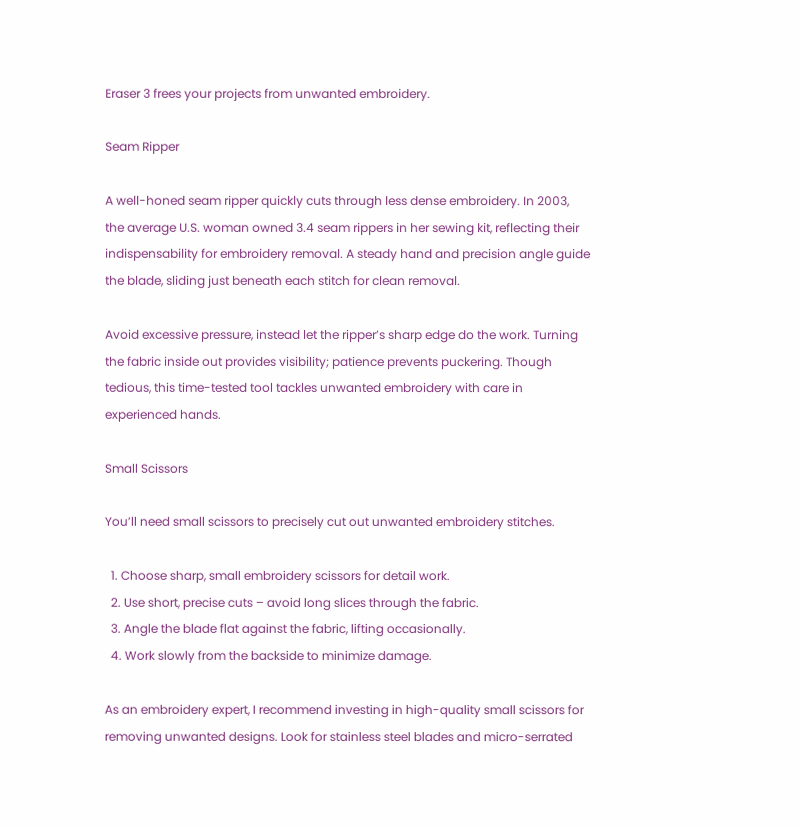Eraser 3 frees your projects from unwanted embroidery.

Seam Ripper

A well-honed seam ripper quickly cuts through less dense embroidery. In 2003, the average U.S. woman owned 3.4 seam rippers in her sewing kit, reflecting their indispensability for embroidery removal. A steady hand and precision angle guide the blade, sliding just beneath each stitch for clean removal.

Avoid excessive pressure, instead let the ripper’s sharp edge do the work. Turning the fabric inside out provides visibility; patience prevents puckering. Though tedious, this time-tested tool tackles unwanted embroidery with care in experienced hands.

Small Scissors

You’ll need small scissors to precisely cut out unwanted embroidery stitches.

  1. Choose sharp, small embroidery scissors for detail work.
  2. Use short, precise cuts – avoid long slices through the fabric.
  3. Angle the blade flat against the fabric, lifting occasionally.
  4. Work slowly from the backside to minimize damage.

As an embroidery expert, I recommend investing in high-quality small scissors for removing unwanted designs. Look for stainless steel blades and micro-serrated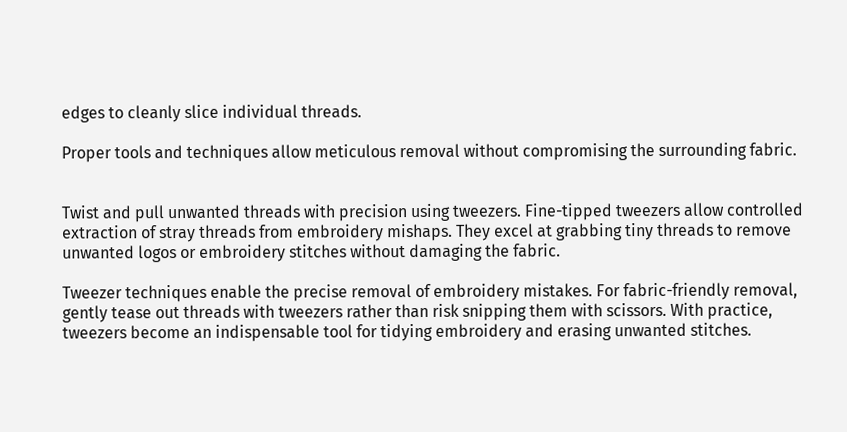edges to cleanly slice individual threads.

Proper tools and techniques allow meticulous removal without compromising the surrounding fabric.


Twist and pull unwanted threads with precision using tweezers. Fine-tipped tweezers allow controlled extraction of stray threads from embroidery mishaps. They excel at grabbing tiny threads to remove unwanted logos or embroidery stitches without damaging the fabric.

Tweezer techniques enable the precise removal of embroidery mistakes. For fabric-friendly removal, gently tease out threads with tweezers rather than risk snipping them with scissors. With practice, tweezers become an indispensable tool for tidying embroidery and erasing unwanted stitches.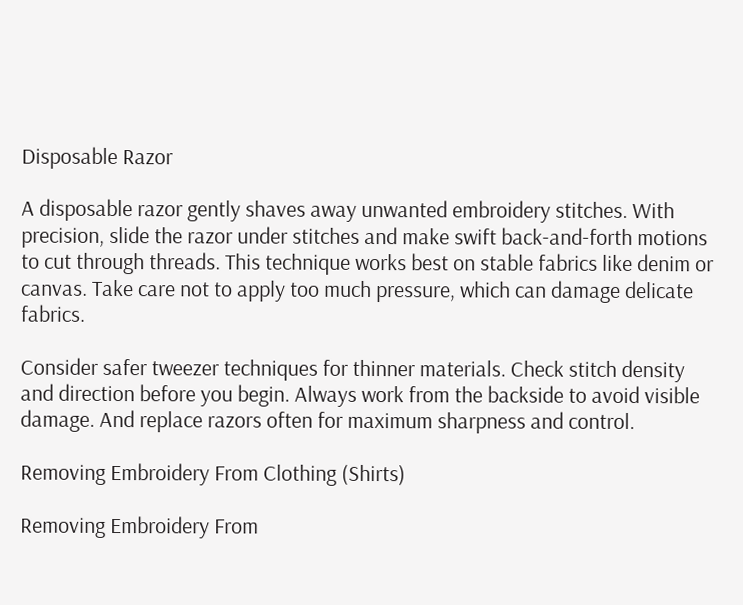Disposable Razor

A disposable razor gently shaves away unwanted embroidery stitches. With precision, slide the razor under stitches and make swift back-and-forth motions to cut through threads. This technique works best on stable fabrics like denim or canvas. Take care not to apply too much pressure, which can damage delicate fabrics.

Consider safer tweezer techniques for thinner materials. Check stitch density and direction before you begin. Always work from the backside to avoid visible damage. And replace razors often for maximum sharpness and control.

Removing Embroidery From Clothing (Shirts)

Removing Embroidery From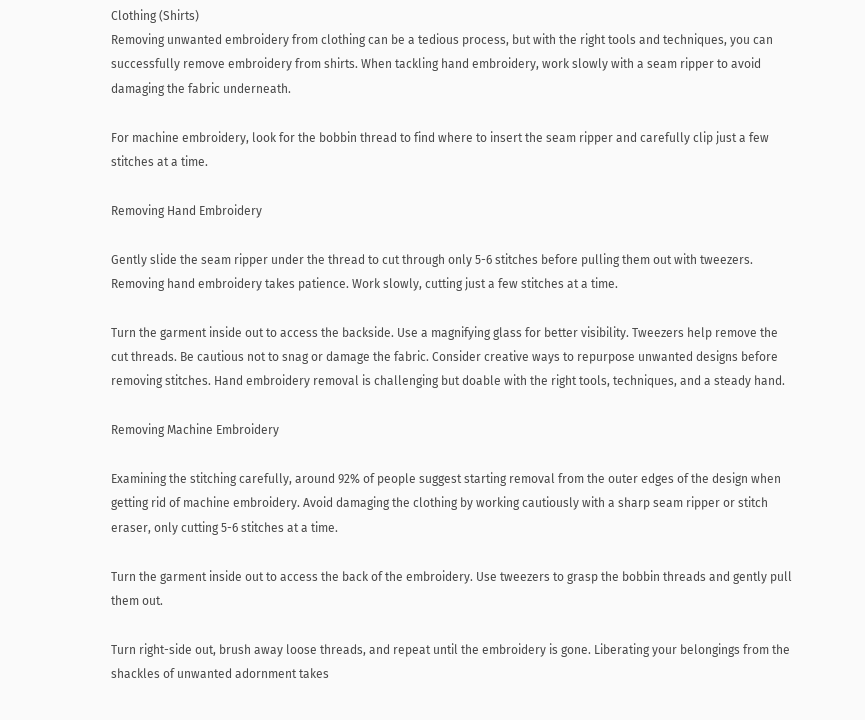Clothing (Shirts)
Removing unwanted embroidery from clothing can be a tedious process, but with the right tools and techniques, you can successfully remove embroidery from shirts. When tackling hand embroidery, work slowly with a seam ripper to avoid damaging the fabric underneath.

For machine embroidery, look for the bobbin thread to find where to insert the seam ripper and carefully clip just a few stitches at a time.

Removing Hand Embroidery

Gently slide the seam ripper under the thread to cut through only 5-6 stitches before pulling them out with tweezers. Removing hand embroidery takes patience. Work slowly, cutting just a few stitches at a time.

Turn the garment inside out to access the backside. Use a magnifying glass for better visibility. Tweezers help remove the cut threads. Be cautious not to snag or damage the fabric. Consider creative ways to repurpose unwanted designs before removing stitches. Hand embroidery removal is challenging but doable with the right tools, techniques, and a steady hand.

Removing Machine Embroidery

Examining the stitching carefully, around 92% of people suggest starting removal from the outer edges of the design when getting rid of machine embroidery. Avoid damaging the clothing by working cautiously with a sharp seam ripper or stitch eraser, only cutting 5-6 stitches at a time.

Turn the garment inside out to access the back of the embroidery. Use tweezers to grasp the bobbin threads and gently pull them out.

Turn right-side out, brush away loose threads, and repeat until the embroidery is gone. Liberating your belongings from the shackles of unwanted adornment takes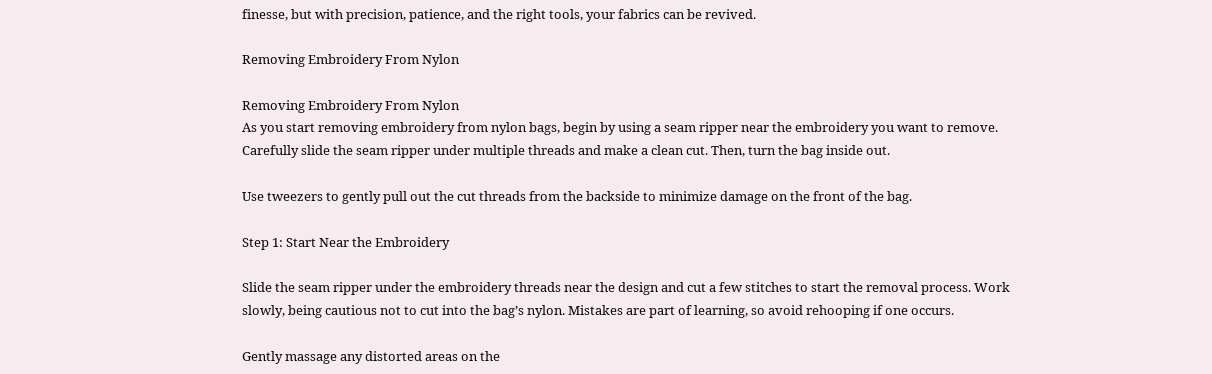finesse, but with precision, patience, and the right tools, your fabrics can be revived.

Removing Embroidery From Nylon

Removing Embroidery From Nylon
As you start removing embroidery from nylon bags, begin by using a seam ripper near the embroidery you want to remove. Carefully slide the seam ripper under multiple threads and make a clean cut. Then, turn the bag inside out.

Use tweezers to gently pull out the cut threads from the backside to minimize damage on the front of the bag.

Step 1: Start Near the Embroidery

Slide the seam ripper under the embroidery threads near the design and cut a few stitches to start the removal process. Work slowly, being cautious not to cut into the bag’s nylon. Mistakes are part of learning, so avoid rehooping if one occurs.

Gently massage any distorted areas on the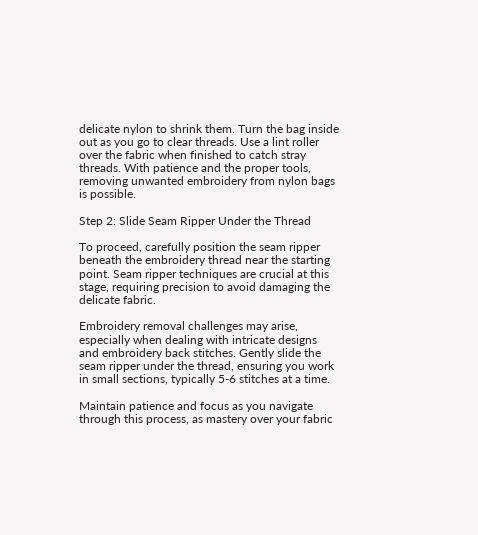delicate nylon to shrink them. Turn the bag inside out as you go to clear threads. Use a lint roller over the fabric when finished to catch stray threads. With patience and the proper tools, removing unwanted embroidery from nylon bags is possible.

Step 2: Slide Seam Ripper Under the Thread

To proceed, carefully position the seam ripper beneath the embroidery thread near the starting point. Seam ripper techniques are crucial at this stage, requiring precision to avoid damaging the delicate fabric.

Embroidery removal challenges may arise, especially when dealing with intricate designs and embroidery back stitches. Gently slide the seam ripper under the thread, ensuring you work in small sections, typically 5-6 stitches at a time.

Maintain patience and focus as you navigate through this process, as mastery over your fabric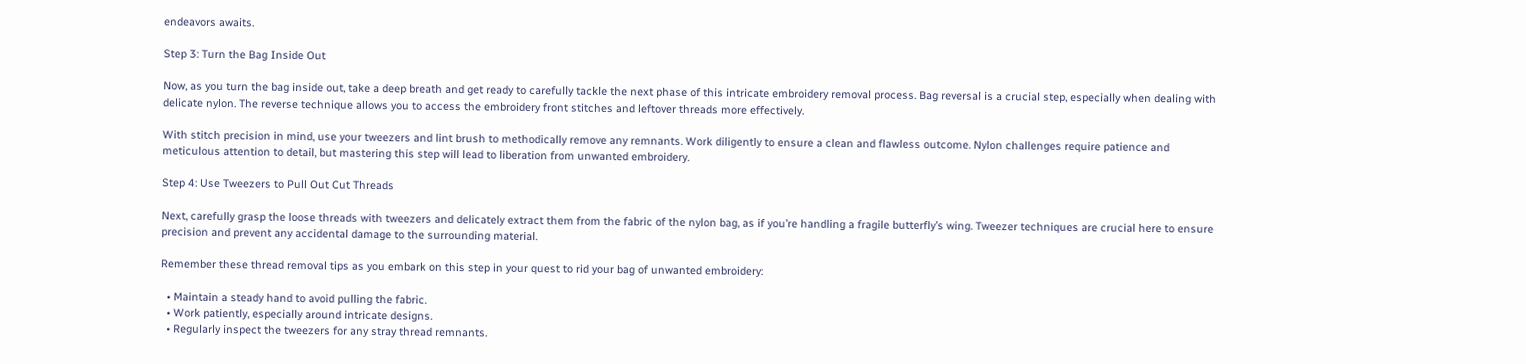endeavors awaits.

Step 3: Turn the Bag Inside Out

Now, as you turn the bag inside out, take a deep breath and get ready to carefully tackle the next phase of this intricate embroidery removal process. Bag reversal is a crucial step, especially when dealing with delicate nylon. The reverse technique allows you to access the embroidery front stitches and leftover threads more effectively.

With stitch precision in mind, use your tweezers and lint brush to methodically remove any remnants. Work diligently to ensure a clean and flawless outcome. Nylon challenges require patience and meticulous attention to detail, but mastering this step will lead to liberation from unwanted embroidery.

Step 4: Use Tweezers to Pull Out Cut Threads

Next, carefully grasp the loose threads with tweezers and delicately extract them from the fabric of the nylon bag, as if you’re handling a fragile butterfly’s wing. Tweezer techniques are crucial here to ensure precision and prevent any accidental damage to the surrounding material.

Remember these thread removal tips as you embark on this step in your quest to rid your bag of unwanted embroidery:

  • Maintain a steady hand to avoid pulling the fabric.
  • Work patiently, especially around intricate designs.
  • Regularly inspect the tweezers for any stray thread remnants.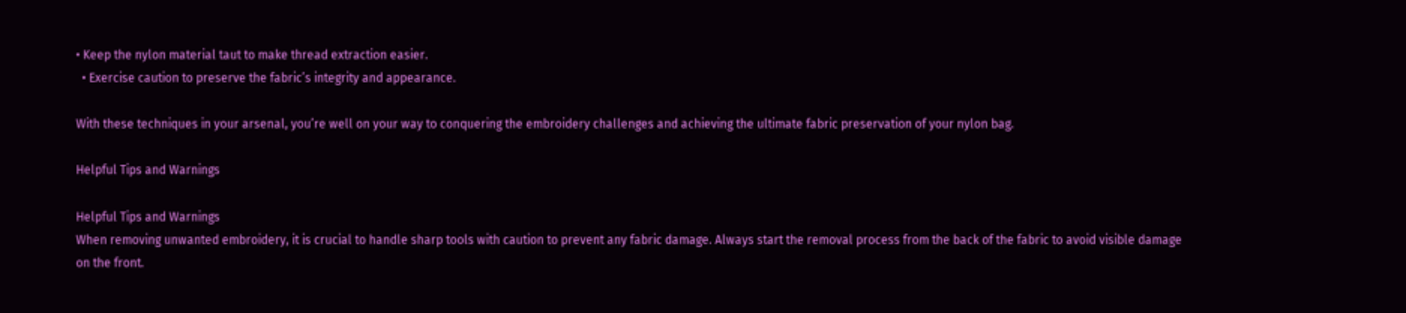• Keep the nylon material taut to make thread extraction easier.
  • Exercise caution to preserve the fabric’s integrity and appearance.

With these techniques in your arsenal, you’re well on your way to conquering the embroidery challenges and achieving the ultimate fabric preservation of your nylon bag.

Helpful Tips and Warnings

Helpful Tips and Warnings
When removing unwanted embroidery, it is crucial to handle sharp tools with caution to prevent any fabric damage. Always start the removal process from the back of the fabric to avoid visible damage on the front.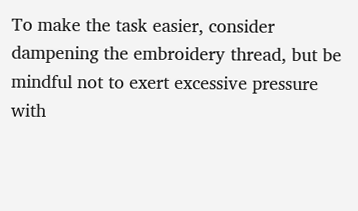To make the task easier, consider dampening the embroidery thread, but be mindful not to exert excessive pressure with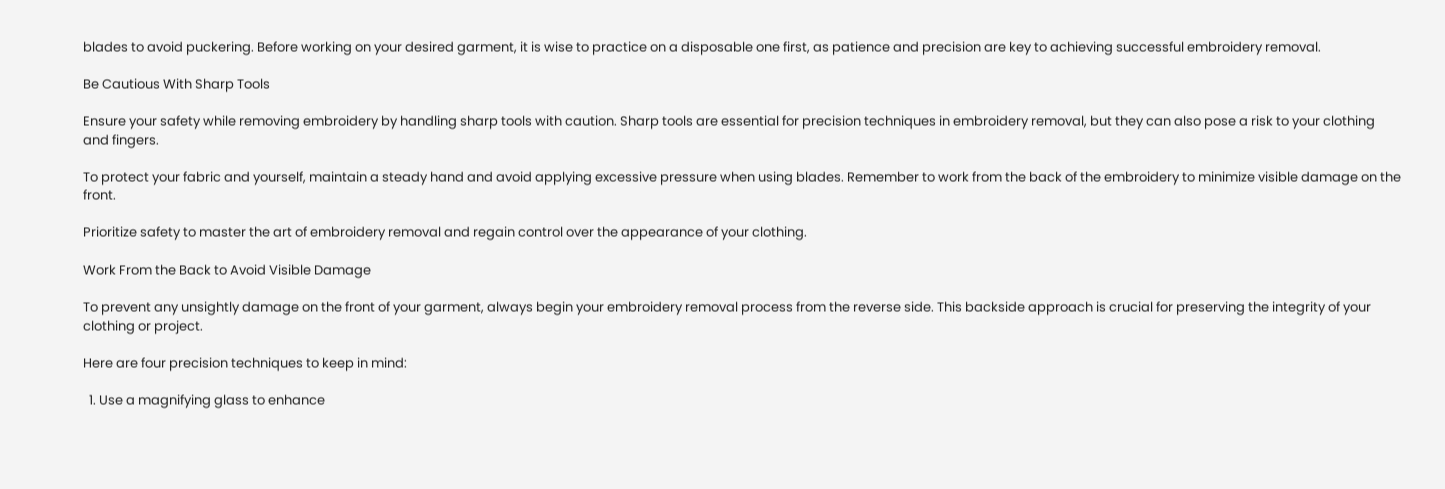blades to avoid puckering. Before working on your desired garment, it is wise to practice on a disposable one first, as patience and precision are key to achieving successful embroidery removal.

Be Cautious With Sharp Tools

Ensure your safety while removing embroidery by handling sharp tools with caution. Sharp tools are essential for precision techniques in embroidery removal, but they can also pose a risk to your clothing and fingers.

To protect your fabric and yourself, maintain a steady hand and avoid applying excessive pressure when using blades. Remember to work from the back of the embroidery to minimize visible damage on the front.

Prioritize safety to master the art of embroidery removal and regain control over the appearance of your clothing.

Work From the Back to Avoid Visible Damage

To prevent any unsightly damage on the front of your garment, always begin your embroidery removal process from the reverse side. This backside approach is crucial for preserving the integrity of your clothing or project.

Here are four precision techniques to keep in mind:

  1. Use a magnifying glass to enhance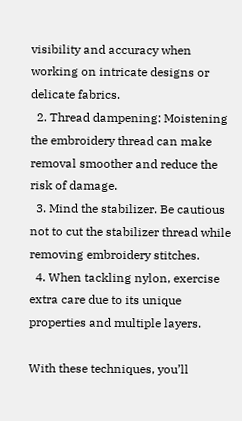visibility and accuracy when working on intricate designs or delicate fabrics.
  2. Thread dampening: Moistening the embroidery thread can make removal smoother and reduce the risk of damage.
  3. Mind the stabilizer. Be cautious not to cut the stabilizer thread while removing embroidery stitches.
  4. When tackling nylon, exercise extra care due to its unique properties and multiple layers.

With these techniques, you’ll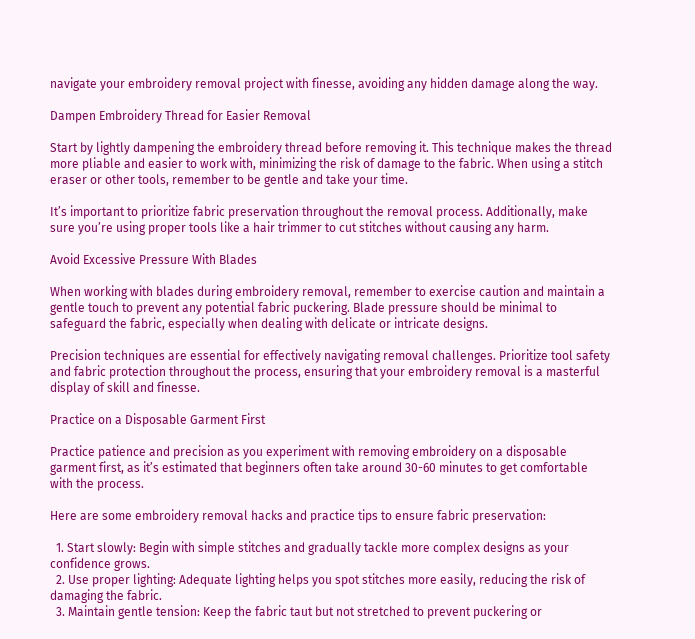navigate your embroidery removal project with finesse, avoiding any hidden damage along the way.

Dampen Embroidery Thread for Easier Removal

Start by lightly dampening the embroidery thread before removing it. This technique makes the thread more pliable and easier to work with, minimizing the risk of damage to the fabric. When using a stitch eraser or other tools, remember to be gentle and take your time.

It’s important to prioritize fabric preservation throughout the removal process. Additionally, make sure you’re using proper tools like a hair trimmer to cut stitches without causing any harm.

Avoid Excessive Pressure With Blades

When working with blades during embroidery removal, remember to exercise caution and maintain a gentle touch to prevent any potential fabric puckering. Blade pressure should be minimal to safeguard the fabric, especially when dealing with delicate or intricate designs.

Precision techniques are essential for effectively navigating removal challenges. Prioritize tool safety and fabric protection throughout the process, ensuring that your embroidery removal is a masterful display of skill and finesse.

Practice on a Disposable Garment First

Practice patience and precision as you experiment with removing embroidery on a disposable garment first, as it’s estimated that beginners often take around 30-60 minutes to get comfortable with the process.

Here are some embroidery removal hacks and practice tips to ensure fabric preservation:

  1. Start slowly: Begin with simple stitches and gradually tackle more complex designs as your confidence grows.
  2. Use proper lighting: Adequate lighting helps you spot stitches more easily, reducing the risk of damaging the fabric.
  3. Maintain gentle tension: Keep the fabric taut but not stretched to prevent puckering or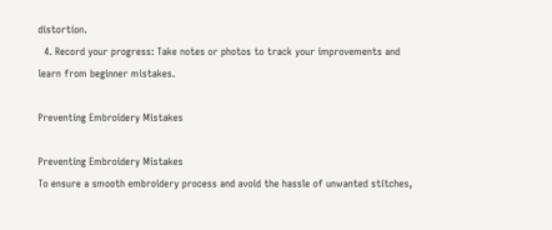distortion.
  4. Record your progress: Take notes or photos to track your improvements and learn from beginner mistakes.

Preventing Embroidery Mistakes

Preventing Embroidery Mistakes
To ensure a smooth embroidery process and avoid the hassle of unwanted stitches,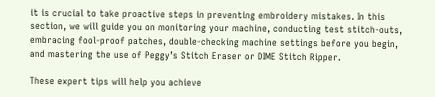it is crucial to take proactive steps in preventing embroidery mistakes. In this section, we will guide you on monitoring your machine, conducting test stitch-outs, embracing fool-proof patches, double-checking machine settings before you begin, and mastering the use of Peggy’s Stitch Eraser or DIME Stitch Ripper.

These expert tips will help you achieve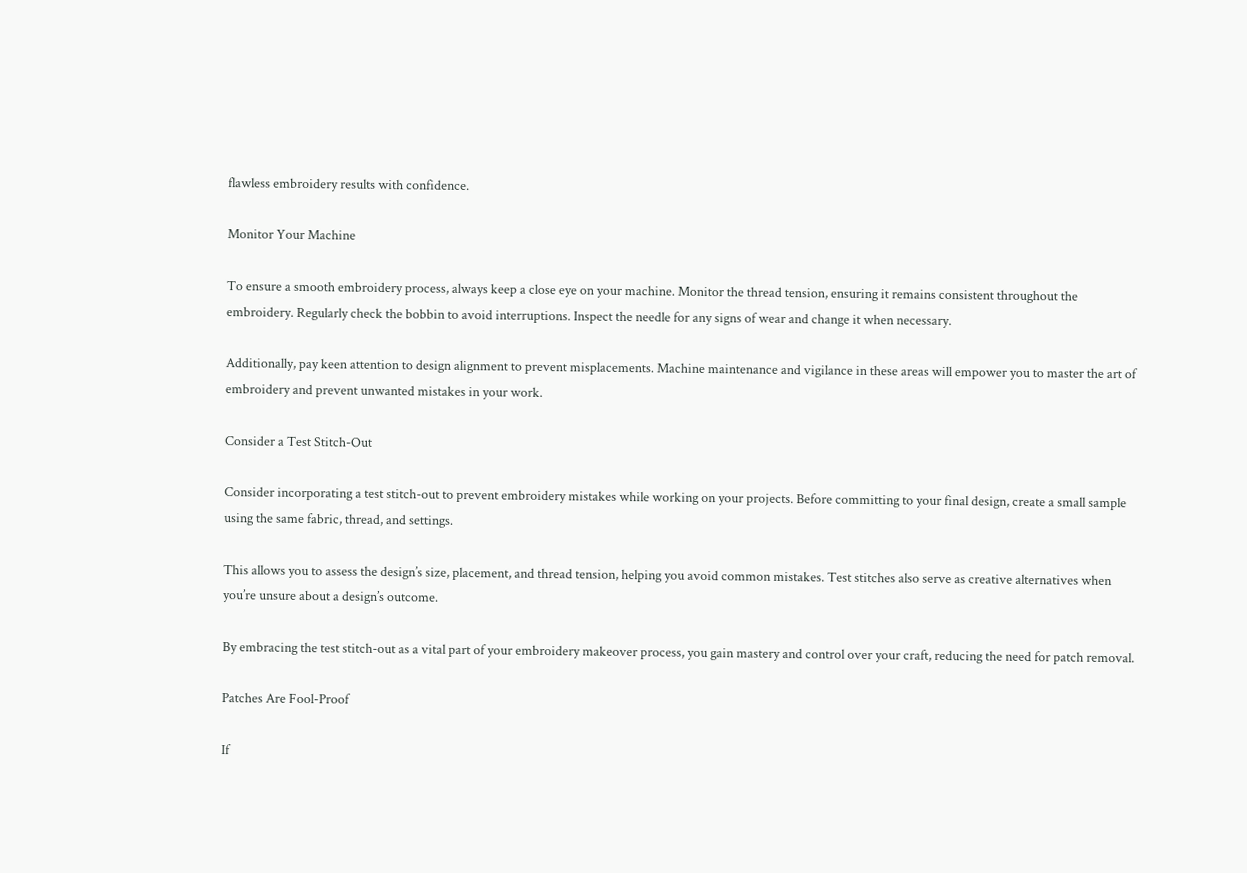flawless embroidery results with confidence.

Monitor Your Machine

To ensure a smooth embroidery process, always keep a close eye on your machine. Monitor the thread tension, ensuring it remains consistent throughout the embroidery. Regularly check the bobbin to avoid interruptions. Inspect the needle for any signs of wear and change it when necessary.

Additionally, pay keen attention to design alignment to prevent misplacements. Machine maintenance and vigilance in these areas will empower you to master the art of embroidery and prevent unwanted mistakes in your work.

Consider a Test Stitch-Out

Consider incorporating a test stitch-out to prevent embroidery mistakes while working on your projects. Before committing to your final design, create a small sample using the same fabric, thread, and settings.

This allows you to assess the design’s size, placement, and thread tension, helping you avoid common mistakes. Test stitches also serve as creative alternatives when you’re unsure about a design’s outcome.

By embracing the test stitch-out as a vital part of your embroidery makeover process, you gain mastery and control over your craft, reducing the need for patch removal.

Patches Are Fool-Proof

If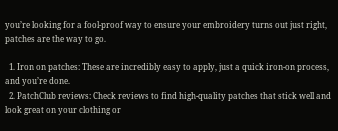you’re looking for a fool-proof way to ensure your embroidery turns out just right, patches are the way to go.

  1. Iron on patches: These are incredibly easy to apply, just a quick iron-on process, and you’re done.
  2. PatchClub reviews: Check reviews to find high-quality patches that stick well and look great on your clothing or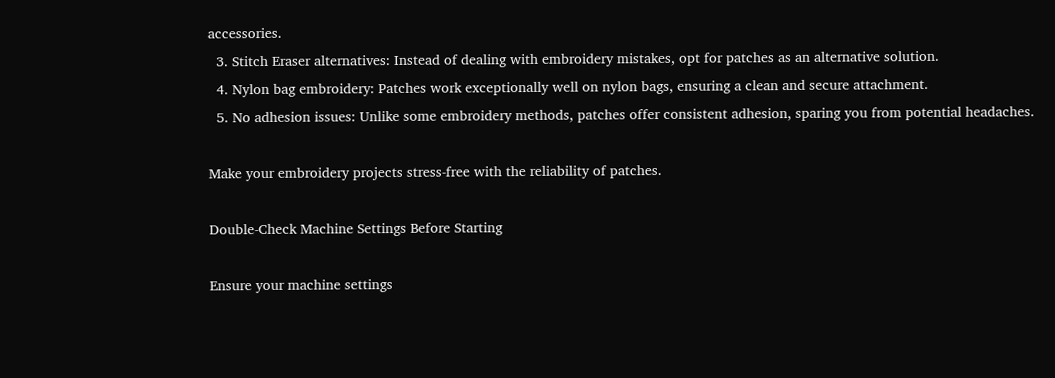accessories.
  3. Stitch Eraser alternatives: Instead of dealing with embroidery mistakes, opt for patches as an alternative solution.
  4. Nylon bag embroidery: Patches work exceptionally well on nylon bags, ensuring a clean and secure attachment.
  5. No adhesion issues: Unlike some embroidery methods, patches offer consistent adhesion, sparing you from potential headaches.

Make your embroidery projects stress-free with the reliability of patches.

Double-Check Machine Settings Before Starting

Ensure your machine settings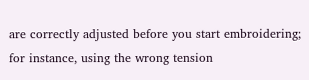are correctly adjusted before you start embroidering; for instance, using the wrong tension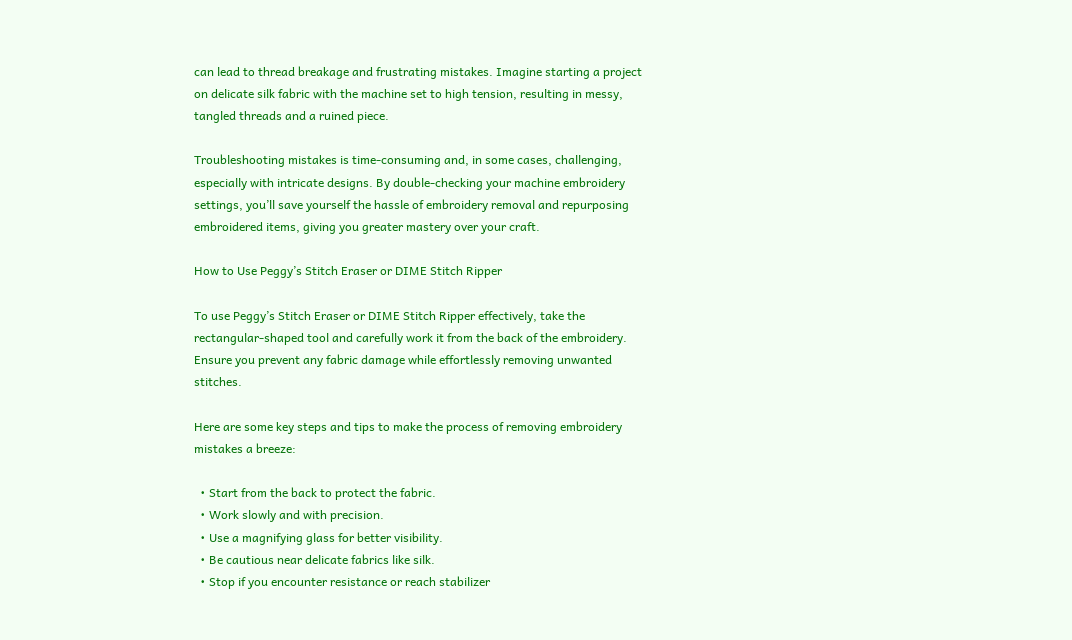can lead to thread breakage and frustrating mistakes. Imagine starting a project on delicate silk fabric with the machine set to high tension, resulting in messy, tangled threads and a ruined piece.

Troubleshooting mistakes is time-consuming and, in some cases, challenging, especially with intricate designs. By double-checking your machine embroidery settings, you’ll save yourself the hassle of embroidery removal and repurposing embroidered items, giving you greater mastery over your craft.

How to Use Peggy’s Stitch Eraser or DIME Stitch Ripper

To use Peggy’s Stitch Eraser or DIME Stitch Ripper effectively, take the rectangular-shaped tool and carefully work it from the back of the embroidery. Ensure you prevent any fabric damage while effortlessly removing unwanted stitches.

Here are some key steps and tips to make the process of removing embroidery mistakes a breeze:

  • Start from the back to protect the fabric.
  • Work slowly and with precision.
  • Use a magnifying glass for better visibility.
  • Be cautious near delicate fabrics like silk.
  • Stop if you encounter resistance or reach stabilizer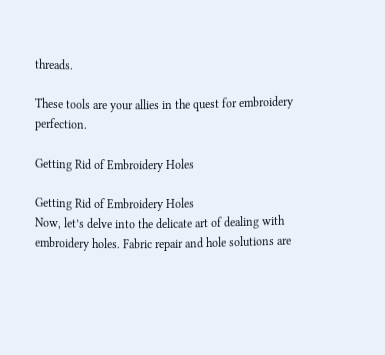threads.

These tools are your allies in the quest for embroidery perfection.

Getting Rid of Embroidery Holes

Getting Rid of Embroidery Holes
Now, let’s delve into the delicate art of dealing with embroidery holes. Fabric repair and hole solutions are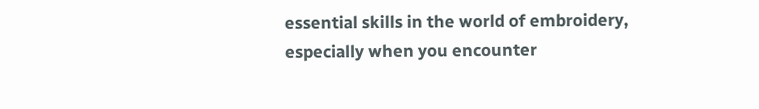essential skills in the world of embroidery, especially when you encounter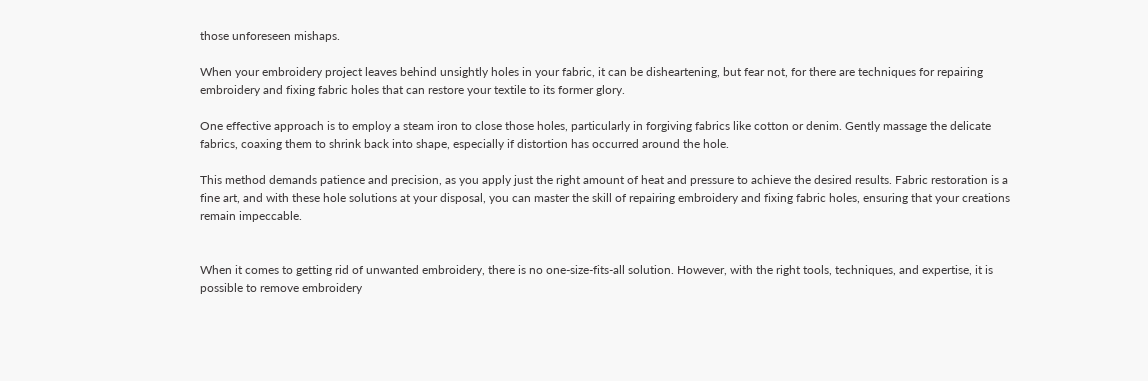those unforeseen mishaps.

When your embroidery project leaves behind unsightly holes in your fabric, it can be disheartening, but fear not, for there are techniques for repairing embroidery and fixing fabric holes that can restore your textile to its former glory.

One effective approach is to employ a steam iron to close those holes, particularly in forgiving fabrics like cotton or denim. Gently massage the delicate fabrics, coaxing them to shrink back into shape, especially if distortion has occurred around the hole.

This method demands patience and precision, as you apply just the right amount of heat and pressure to achieve the desired results. Fabric restoration is a fine art, and with these hole solutions at your disposal, you can master the skill of repairing embroidery and fixing fabric holes, ensuring that your creations remain impeccable.


When it comes to getting rid of unwanted embroidery, there is no one-size-fits-all solution. However, with the right tools, techniques, and expertise, it is possible to remove embroidery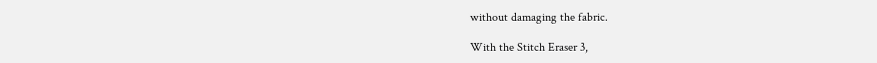without damaging the fabric.

With the Stitch Eraser 3,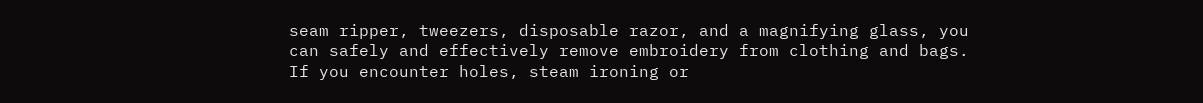seam ripper, tweezers, disposable razor, and a magnifying glass, you can safely and effectively remove embroidery from clothing and bags. If you encounter holes, steam ironing or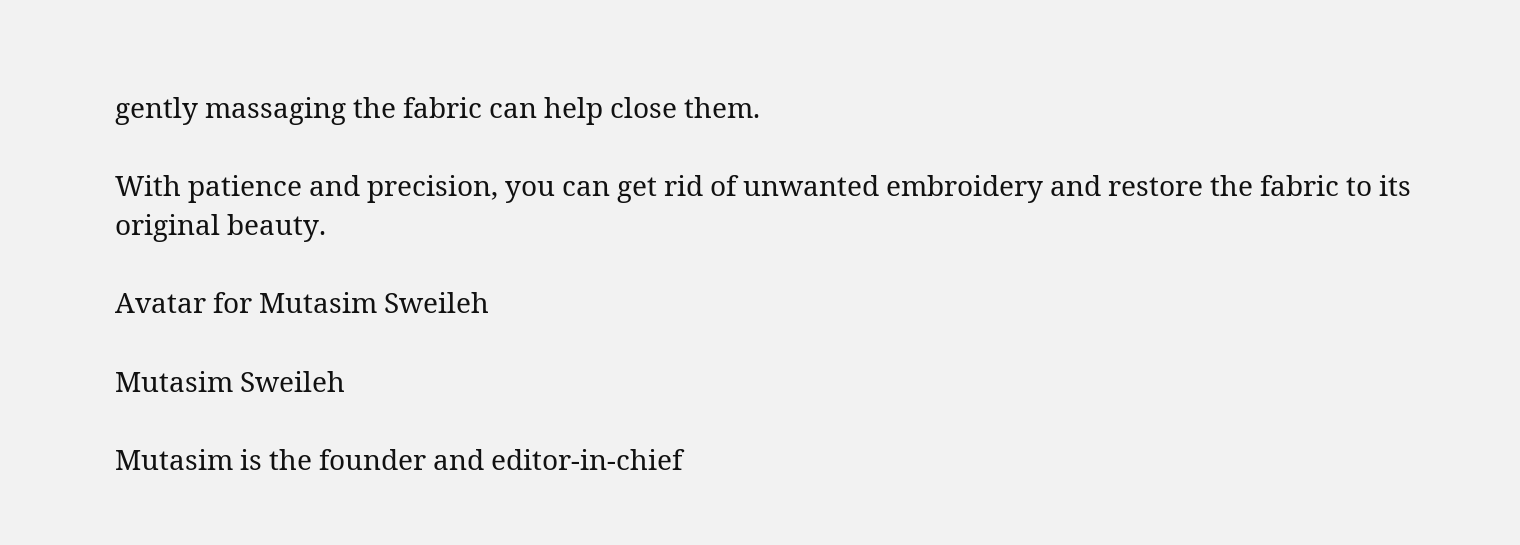gently massaging the fabric can help close them.

With patience and precision, you can get rid of unwanted embroidery and restore the fabric to its original beauty.

Avatar for Mutasim Sweileh

Mutasim Sweileh

Mutasim is the founder and editor-in-chief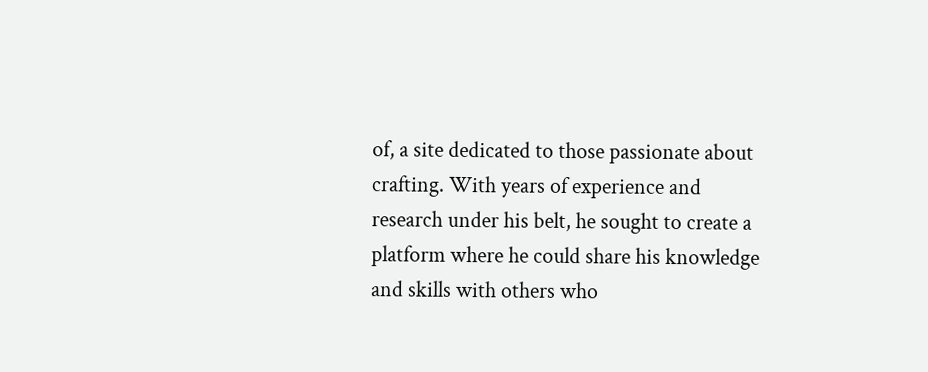of, a site dedicated to those passionate about crafting. With years of experience and research under his belt, he sought to create a platform where he could share his knowledge and skills with others who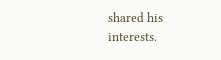shared his interests.